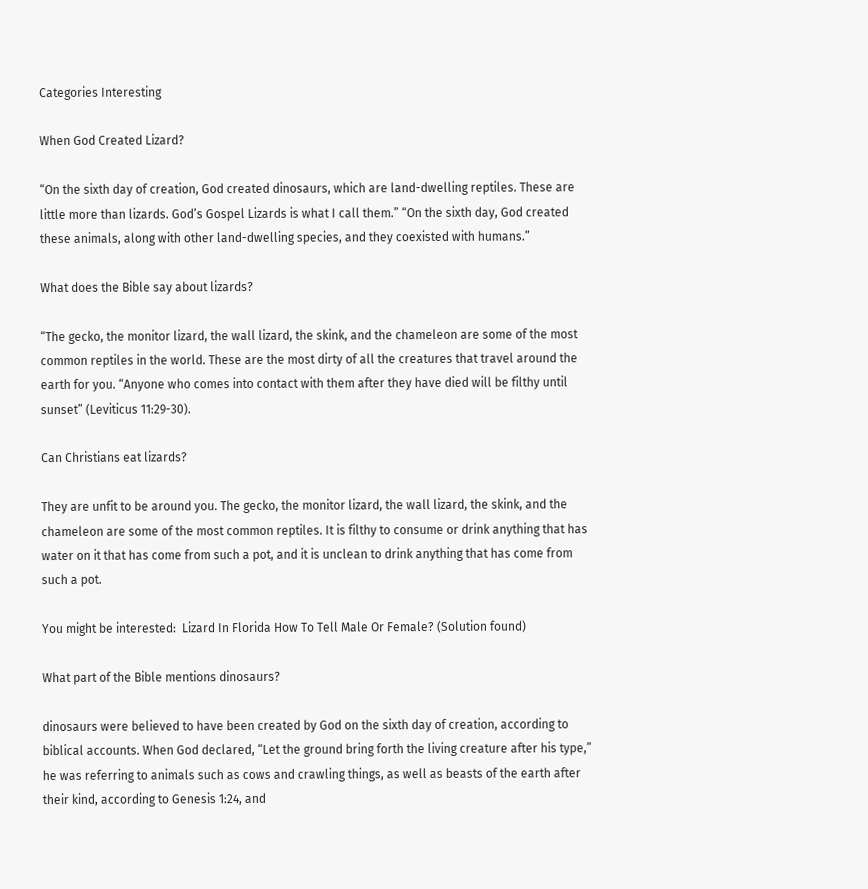Categories Interesting

When God Created Lizard?

“On the sixth day of creation, God created dinosaurs, which are land-dwelling reptiles. These are little more than lizards. God’s Gospel Lizards is what I call them.” “On the sixth day, God created these animals, along with other land-dwelling species, and they coexisted with humans.”

What does the Bible say about lizards?

“The gecko, the monitor lizard, the wall lizard, the skink, and the chameleon are some of the most common reptiles in the world. These are the most dirty of all the creatures that travel around the earth for you. “Anyone who comes into contact with them after they have died will be filthy until sunset” (Leviticus 11:29-30).

Can Christians eat lizards?

They are unfit to be around you. The gecko, the monitor lizard, the wall lizard, the skink, and the chameleon are some of the most common reptiles. It is filthy to consume or drink anything that has water on it that has come from such a pot, and it is unclean to drink anything that has come from such a pot.

You might be interested:  Lizard In Florida How To Tell Male Or Female? (Solution found)

What part of the Bible mentions dinosaurs?

dinosaurs were believed to have been created by God on the sixth day of creation, according to biblical accounts. When God declared, “Let the ground bring forth the living creature after his type,” he was referring to animals such as cows and crawling things, as well as beasts of the earth after their kind, according to Genesis 1:24, and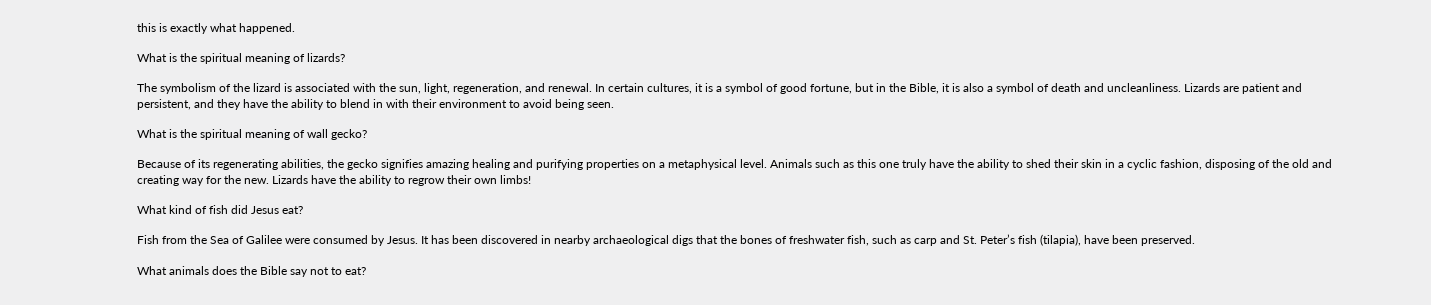this is exactly what happened.

What is the spiritual meaning of lizards?

The symbolism of the lizard is associated with the sun, light, regeneration, and renewal. In certain cultures, it is a symbol of good fortune, but in the Bible, it is also a symbol of death and uncleanliness. Lizards are patient and persistent, and they have the ability to blend in with their environment to avoid being seen.

What is the spiritual meaning of wall gecko?

Because of its regenerating abilities, the gecko signifies amazing healing and purifying properties on a metaphysical level. Animals such as this one truly have the ability to shed their skin in a cyclic fashion, disposing of the old and creating way for the new. Lizards have the ability to regrow their own limbs!

What kind of fish did Jesus eat?

Fish from the Sea of Galilee were consumed by Jesus. It has been discovered in nearby archaeological digs that the bones of freshwater fish, such as carp and St. Peter’s fish (tilapia), have been preserved.

What animals does the Bible say not to eat?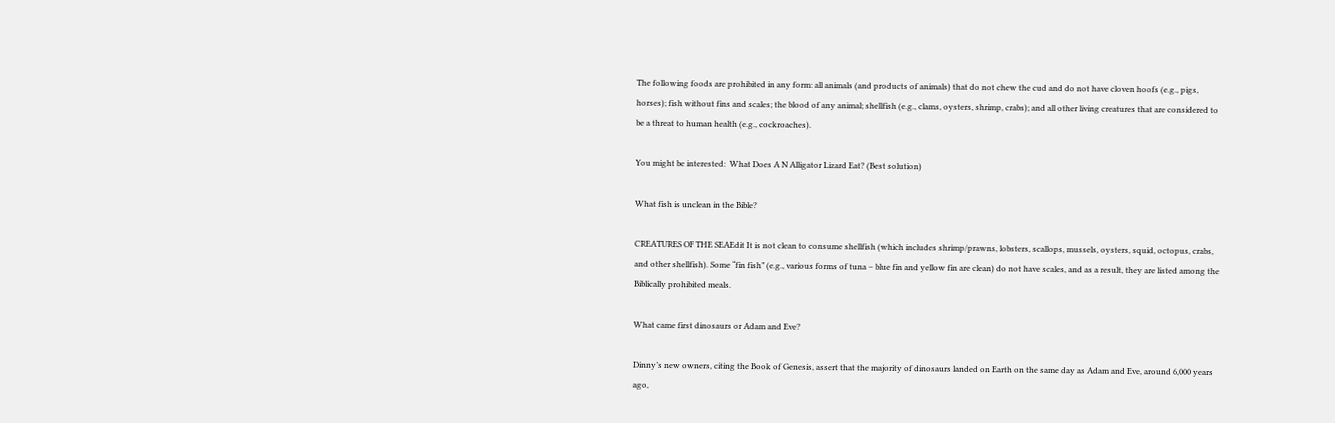The following foods are prohibited in any form: all animals (and products of animals) that do not chew the cud and do not have cloven hoofs (e.g., pigs, horses); fish without fins and scales; the blood of any animal; shellfish (e.g., clams, oysters, shrimp, crabs); and all other living creatures that are considered to be a threat to human health (e.g., cockroaches).

You might be interested:  What Does A N Alligator Lizard Eat? (Best solution)

What fish is unclean in the Bible?

CREATURES OF THE SEAEdit It is not clean to consume shellfish (which includes shrimp/prawns, lobsters, scallops, mussels, oysters, squid, octopus, crabs, and other shellfish). Some “fin fish” (e.g., various forms of tuna – blue fin and yellow fin are clean) do not have scales, and as a result, they are listed among the Biblically prohibited meals.

What came first dinosaurs or Adam and Eve?

Dinny’s new owners, citing the Book of Genesis, assert that the majority of dinosaurs landed on Earth on the same day as Adam and Eve, around 6,000 years ago,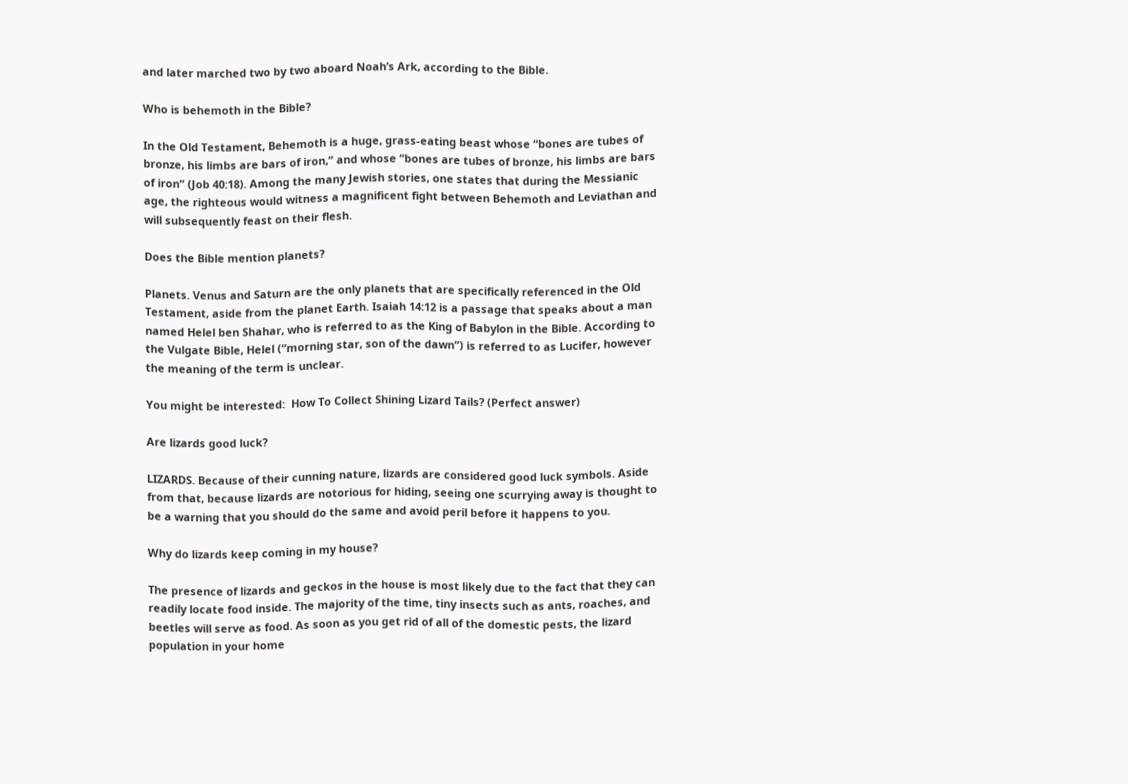and later marched two by two aboard Noah’s Ark, according to the Bible.

Who is behemoth in the Bible?

In the Old Testament, Behemoth is a huge, grass-eating beast whose “bones are tubes of bronze, his limbs are bars of iron,” and whose “bones are tubes of bronze, his limbs are bars of iron” (Job 40:18). Among the many Jewish stories, one states that during the Messianic age, the righteous would witness a magnificent fight between Behemoth and Leviathan and will subsequently feast on their flesh.

Does the Bible mention planets?

Planets. Venus and Saturn are the only planets that are specifically referenced in the Old Testament, aside from the planet Earth. Isaiah 14:12 is a passage that speaks about a man named Helel ben Shahar, who is referred to as the King of Babylon in the Bible. According to the Vulgate Bible, Helel (“morning star, son of the dawn”) is referred to as Lucifer, however the meaning of the term is unclear.

You might be interested:  How To Collect Shining Lizard Tails? (Perfect answer)

Are lizards good luck?

LIZARDS. Because of their cunning nature, lizards are considered good luck symbols. Aside from that, because lizards are notorious for hiding, seeing one scurrying away is thought to be a warning that you should do the same and avoid peril before it happens to you.

Why do lizards keep coming in my house?

The presence of lizards and geckos in the house is most likely due to the fact that they can readily locate food inside. The majority of the time, tiny insects such as ants, roaches, and beetles will serve as food. As soon as you get rid of all of the domestic pests, the lizard population in your home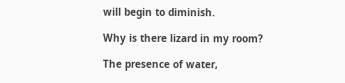will begin to diminish.

Why is there lizard in my room?

The presence of water,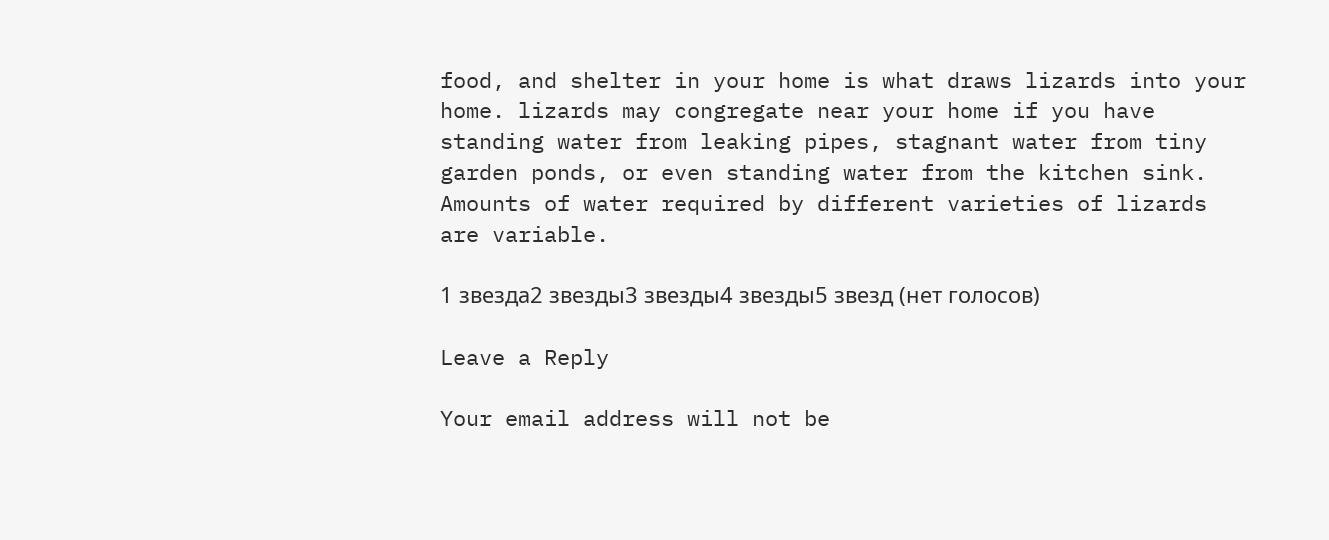food, and shelter in your home is what draws lizards into your home. lizards may congregate near your home if you have standing water from leaking pipes, stagnant water from tiny garden ponds, or even standing water from the kitchen sink. Amounts of water required by different varieties of lizards are variable.

1 звезда2 звезды3 звезды4 звезды5 звезд (нет голосов)

Leave a Reply

Your email address will not be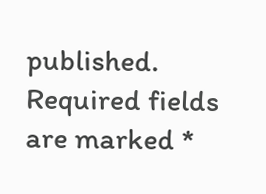published. Required fields are marked *